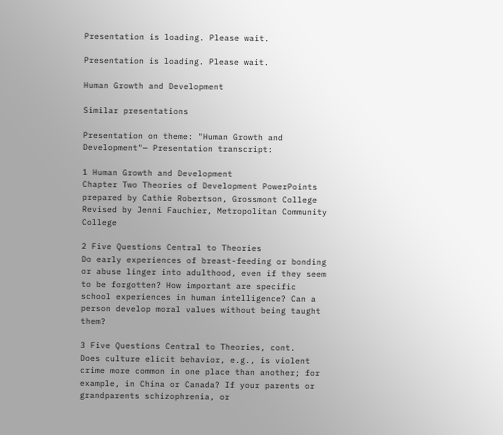Presentation is loading. Please wait.

Presentation is loading. Please wait.

Human Growth and Development

Similar presentations

Presentation on theme: "Human Growth and Development"— Presentation transcript:

1 Human Growth and Development
Chapter Two Theories of Development PowerPoints prepared by Cathie Robertson, Grossmont College Revised by Jenni Fauchier, Metropolitan Community College

2 Five Questions Central to Theories
Do early experiences of breast-feeding or bonding or abuse linger into adulthood, even if they seem to be forgotten? How important are specific school experiences in human intelligence? Can a person develop moral values without being taught them?

3 Five Questions Central to Theories, cont.
Does culture elicit behavior, e.g., is violent crime more common in one place than another; for example, in China or Canada? If your parents or grandparents schizophrenia, or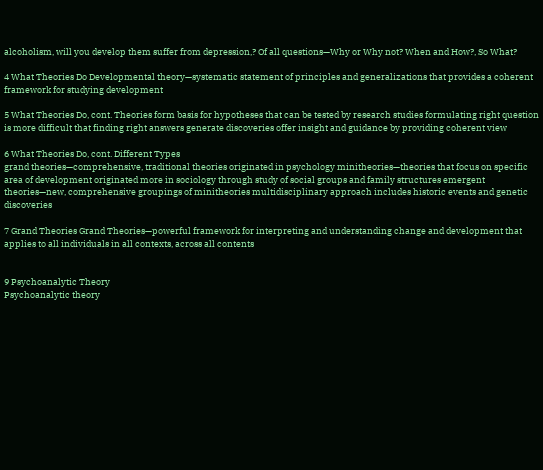alcoholism, will you develop them suffer from depression,? Of all questions—Why or Why not? When and How?, So What?

4 What Theories Do Developmental theory—systematic statement of principles and generalizations that provides a coherent framework for studying development

5 What Theories Do, cont. Theories form basis for hypotheses that can be tested by research studies formulating right question is more difficult that finding right answers generate discoveries offer insight and guidance by providing coherent view

6 What Theories Do, cont. Different Types
grand theories—comprehensive, traditional theories originated in psychology minitheories—theories that focus on specific area of development originated more in sociology through study of social groups and family structures emergent theories—new, comprehensive groupings of minitheories multidisciplinary approach includes historic events and genetic discoveries

7 Grand Theories Grand Theories—powerful framework for interpreting and understanding change and development that applies to all individuals in all contexts, across all contents


9 Psychoanalytic Theory
Psychoanalytic theory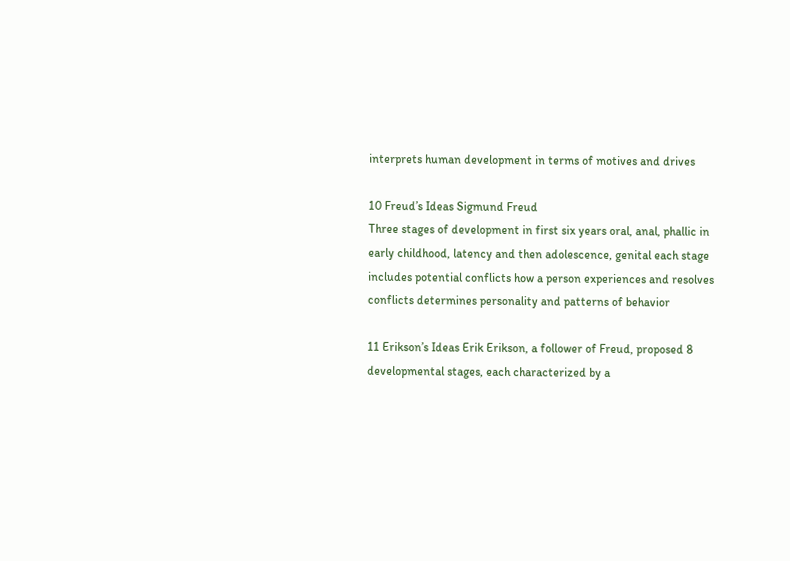interprets human development in terms of motives and drives

10 Freud’s Ideas Sigmund Freud
Three stages of development in first six years oral, anal, phallic in early childhood, latency and then adolescence, genital each stage includes potential conflicts how a person experiences and resolves conflicts determines personality and patterns of behavior

11 Erikson’s Ideas Erik Erikson, a follower of Freud, proposed 8 developmental stages, each characterized by a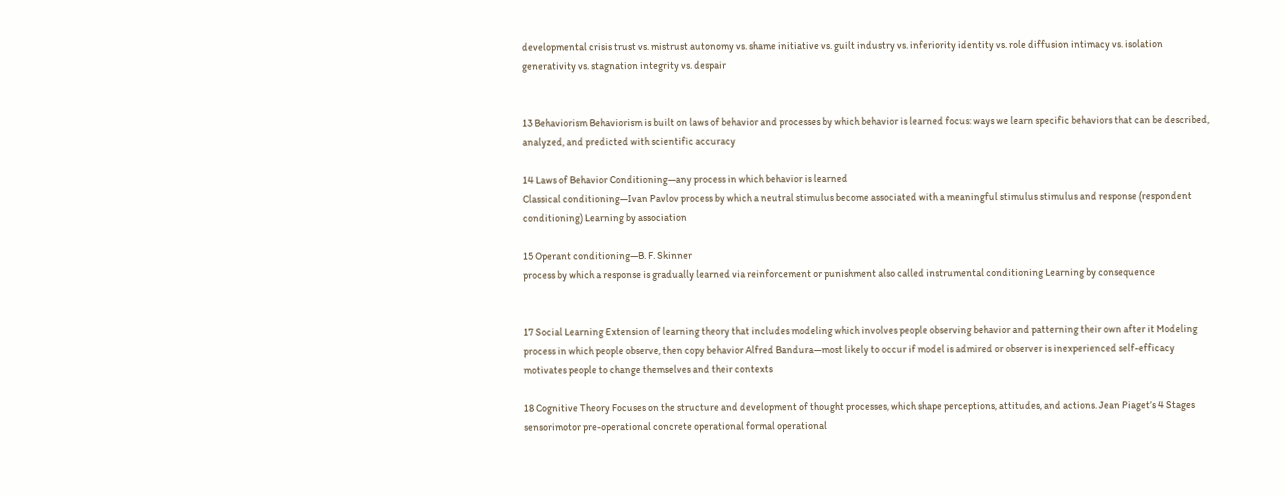developmental crisis trust vs. mistrust autonomy vs. shame initiative vs. guilt industry vs. inferiority identity vs. role diffusion intimacy vs. isolation generativity vs. stagnation integrity vs. despair


13 Behaviorism Behaviorism is built on laws of behavior and processes by which behavior is learned focus: ways we learn specific behaviors that can be described, analyzed, and predicted with scientific accuracy

14 Laws of Behavior Conditioning—any process in which behavior is learned
Classical conditioning—Ivan Pavlov process by which a neutral stimulus become associated with a meaningful stimulus stimulus and response (respondent conditioning) Learning by association

15 Operant conditioning—B. F. Skinner
process by which a response is gradually learned via reinforcement or punishment also called instrumental conditioning Learning by consequence


17 Social Learning Extension of learning theory that includes modeling which involves people observing behavior and patterning their own after it Modeling process in which people observe, then copy behavior Alfred Bandura—most likely to occur if model is admired or observer is inexperienced self-efficacy motivates people to change themselves and their contexts

18 Cognitive Theory Focuses on the structure and development of thought processes, which shape perceptions, attitudes, and actions. Jean Piaget’s 4 Stages sensorimotor pre-operational concrete operational formal operational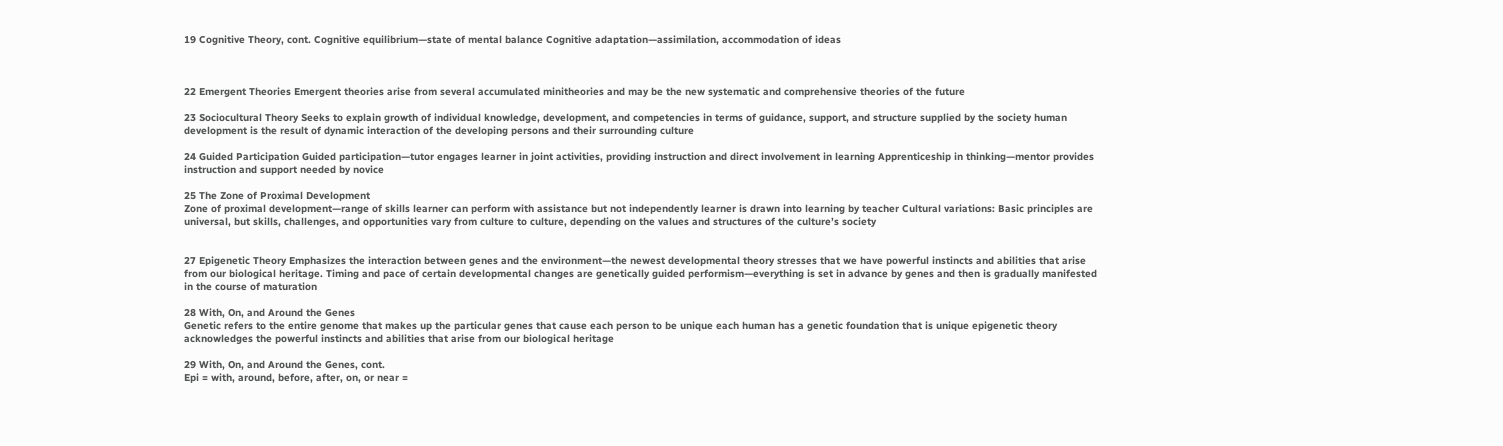19 Cognitive Theory, cont. Cognitive equilibrium—state of mental balance Cognitive adaptation—assimilation, accommodation of ideas



22 Emergent Theories Emergent theories arise from several accumulated minitheories and may be the new systematic and comprehensive theories of the future

23 Sociocultural Theory Seeks to explain growth of individual knowledge, development, and competencies in terms of guidance, support, and structure supplied by the society human development is the result of dynamic interaction of the developing persons and their surrounding culture

24 Guided Participation Guided participation—tutor engages learner in joint activities, providing instruction and direct involvement in learning Apprenticeship in thinking—mentor provides instruction and support needed by novice

25 The Zone of Proximal Development
Zone of proximal development—range of skills learner can perform with assistance but not independently learner is drawn into learning by teacher Cultural variations: Basic principles are universal, but skills, challenges, and opportunities vary from culture to culture, depending on the values and structures of the culture’s society


27 Epigenetic Theory Emphasizes the interaction between genes and the environment—the newest developmental theory stresses that we have powerful instincts and abilities that arise from our biological heritage. Timing and pace of certain developmental changes are genetically guided performism—everything is set in advance by genes and then is gradually manifested in the course of maturation

28 With, On, and Around the Genes
Genetic refers to the entire genome that makes up the particular genes that cause each person to be unique each human has a genetic foundation that is unique epigenetic theory acknowledges the powerful instincts and abilities that arise from our biological heritage

29 With, On, and Around the Genes, cont.
Epi = with, around, before, after, on, or near =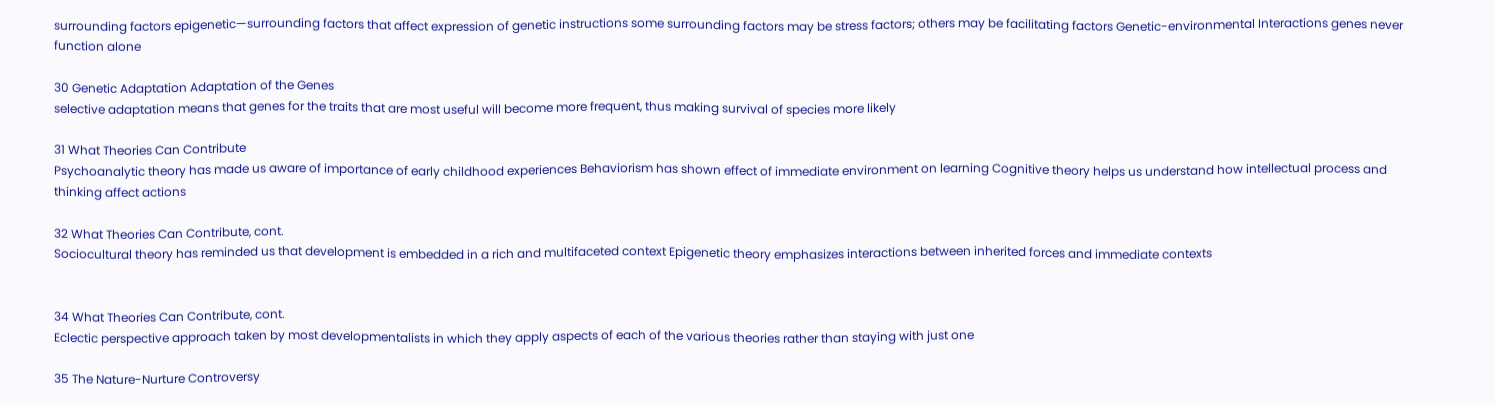surrounding factors epigenetic—surrounding factors that affect expression of genetic instructions some surrounding factors may be stress factors; others may be facilitating factors Genetic-environmental Interactions genes never function alone

30 Genetic Adaptation Adaptation of the Genes
selective adaptation means that genes for the traits that are most useful will become more frequent, thus making survival of species more likely

31 What Theories Can Contribute
Psychoanalytic theory has made us aware of importance of early childhood experiences Behaviorism has shown effect of immediate environment on learning Cognitive theory helps us understand how intellectual process and thinking affect actions

32 What Theories Can Contribute, cont.
Sociocultural theory has reminded us that development is embedded in a rich and multifaceted context Epigenetic theory emphasizes interactions between inherited forces and immediate contexts


34 What Theories Can Contribute, cont.
Eclectic perspective approach taken by most developmentalists in which they apply aspects of each of the various theories rather than staying with just one

35 The Nature-Nurture Controversy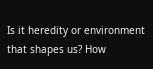Is it heredity or environment that shapes us? How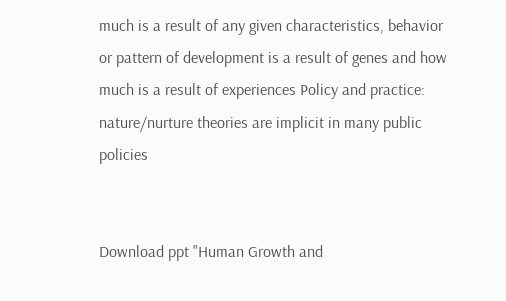much is a result of any given characteristics, behavior or pattern of development is a result of genes and how much is a result of experiences Policy and practice: nature/nurture theories are implicit in many public policies


Download ppt "Human Growth and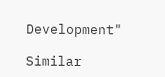Development"

Similar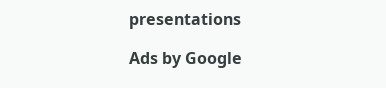presentations

Ads by Google